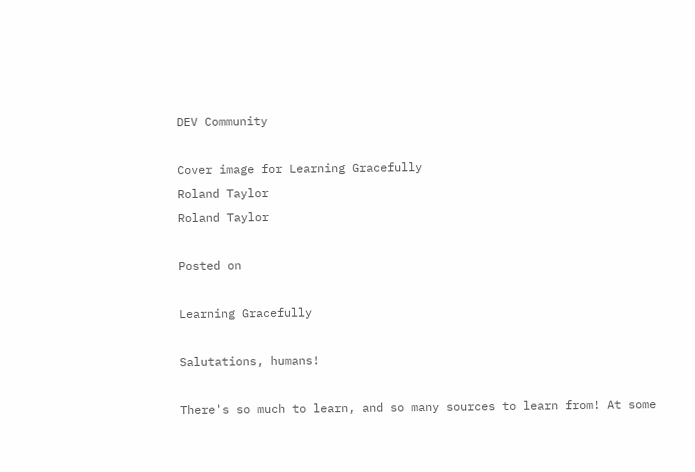DEV Community

Cover image for Learning Gracefully
Roland Taylor
Roland Taylor

Posted on

Learning Gracefully

Salutations, humans!

There's so much to learn, and so many sources to learn from! At some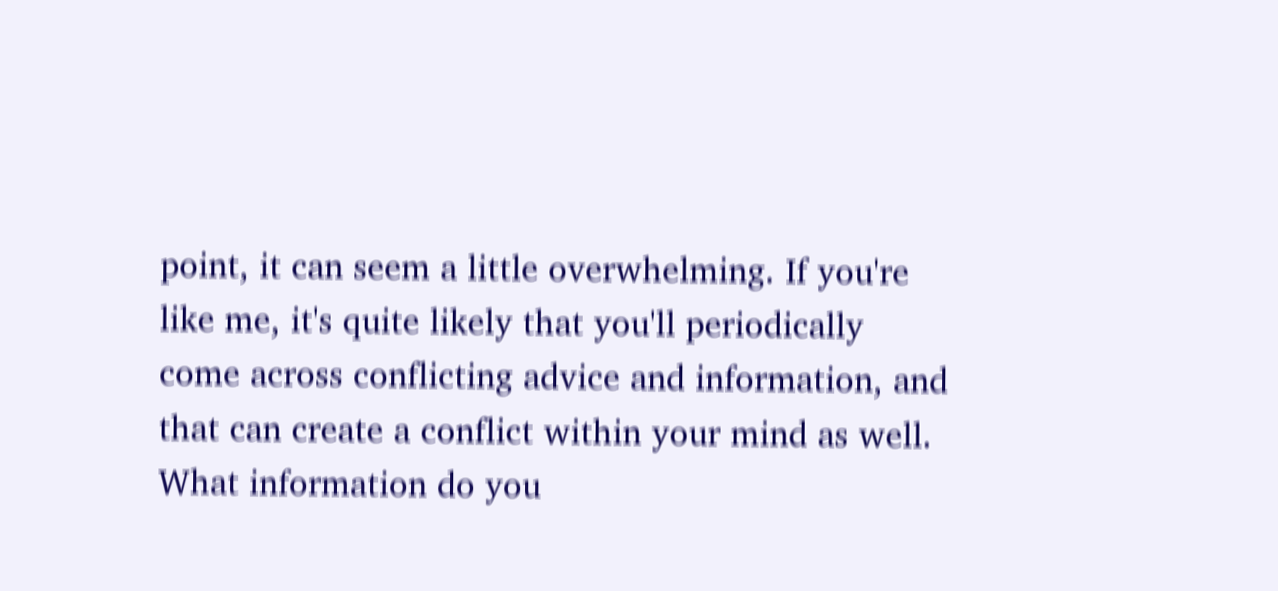point, it can seem a little overwhelming. If you're like me, it's quite likely that you'll periodically come across conflicting advice and information, and that can create a conflict within your mind as well. What information do you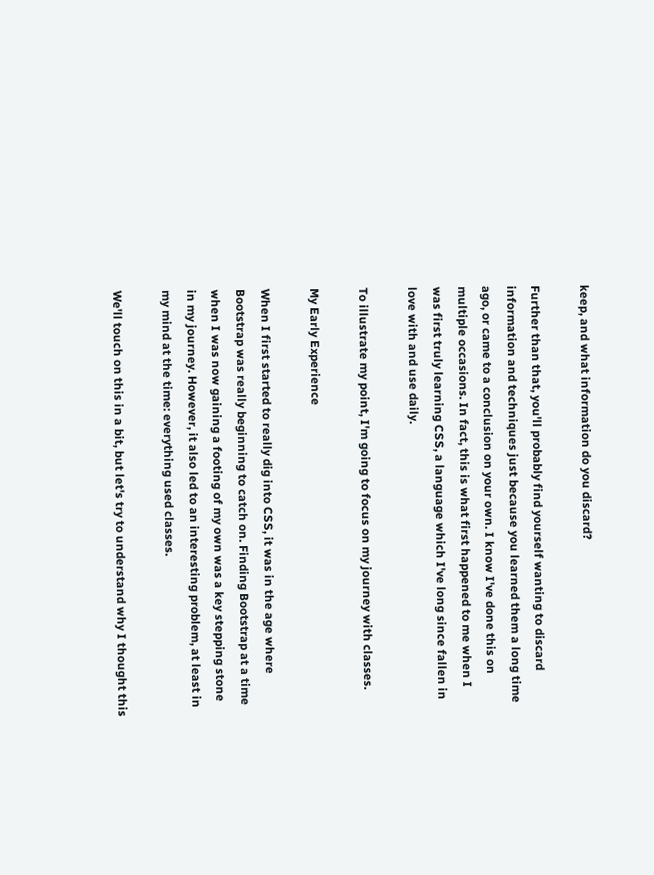keep, and what information do you discard?

Further than that, you'll probably find yourself wanting to discard information and techniques just because you learned them a long time ago, or came to a conclusion on your own. I know I've done this on multiple occasions. In fact, this is what first happened to me when I was first truly learning CSS, a language which I've long since fallen in love with and use daily.

To illustrate my point, I'm going to focus on my journey with classes.

My Early Experience

When I first started to really dig into CSS, it was in the age where Bootstrap was really beginning to catch on. Finding Bootstrap at a time when I was now gaining a footing of my own was a key stepping stone in my journey. However, it also led to an interesting problem, at least in my mind at the time: everything used classes.

We'll touch on this in a bit, but let's try to understand why I thought this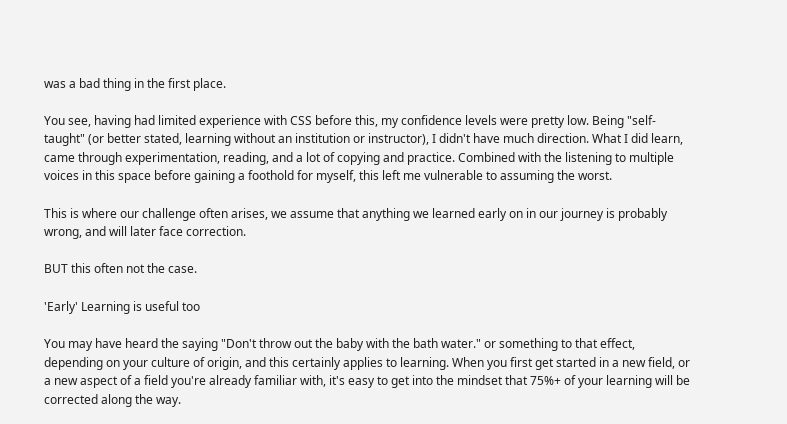was a bad thing in the first place.

You see, having had limited experience with CSS before this, my confidence levels were pretty low. Being "self-taught" (or better stated, learning without an institution or instructor), I didn't have much direction. What I did learn, came through experimentation, reading, and a lot of copying and practice. Combined with the listening to multiple voices in this space before gaining a foothold for myself, this left me vulnerable to assuming the worst.

This is where our challenge often arises, we assume that anything we learned early on in our journey is probably wrong, and will later face correction.

BUT this often not the case.

'Early' Learning is useful too

You may have heard the saying "Don't throw out the baby with the bath water." or something to that effect, depending on your culture of origin, and this certainly applies to learning. When you first get started in a new field, or a new aspect of a field you're already familiar with, it's easy to get into the mindset that 75%+ of your learning will be corrected along the way.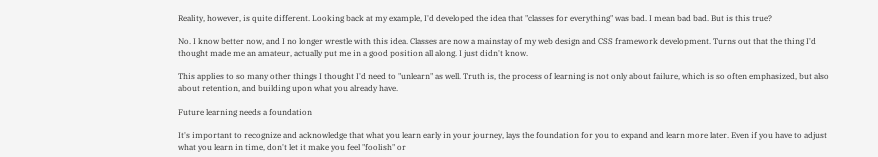Reality, however, is quite different. Looking back at my example, I'd developed the idea that "classes for everything" was bad. I mean bad bad. But is this true?

No. I know better now, and I no longer wrestle with this idea. Classes are now a mainstay of my web design and CSS framework development. Turns out that the thing I'd thought made me an amateur, actually put me in a good position all along. I just didn't know.

This applies to so many other things I thought I'd need to "unlearn" as well. Truth is, the process of learning is not only about failure, which is so often emphasized, but also about retention, and building upon what you already have.

Future learning needs a foundation

It's important to recognize and acknowledge that what you learn early in your journey, lays the foundation for you to expand and learn more later. Even if you have to adjust what you learn in time, don't let it make you feel "foolish" or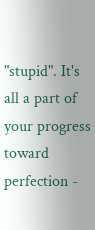"stupid". It's all a part of your progress toward perfection -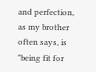and perfection, as my brother often says, is "being fit for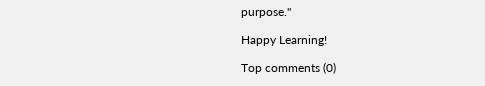purpose."

Happy Learning!

Top comments (0)